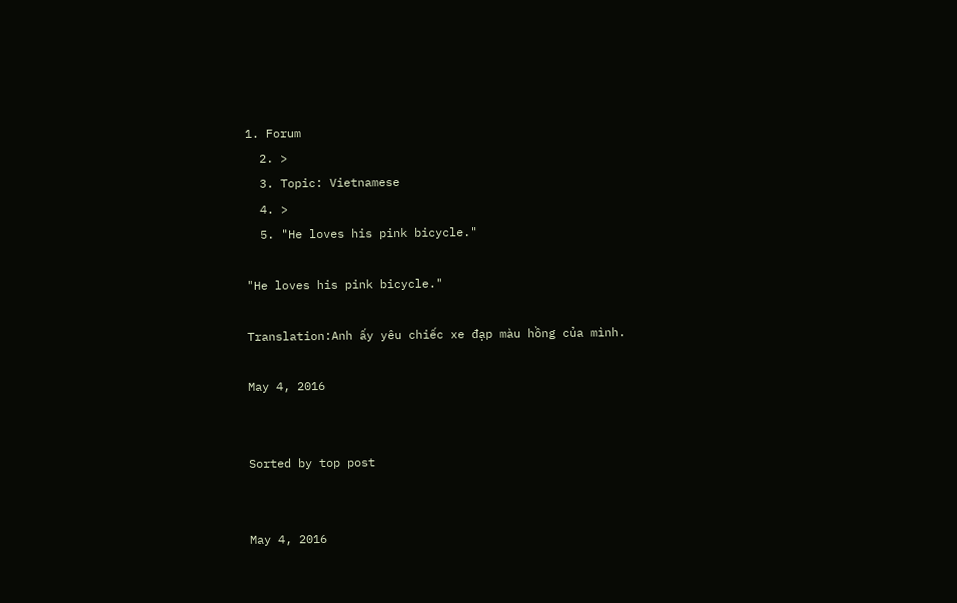1. Forum
  2. >
  3. Topic: Vietnamese
  4. >
  5. "He loves his pink bicycle."

"He loves his pink bicycle."

Translation:Anh ấy yêu chiếc xe đạp màu hồng của mình.

May 4, 2016


Sorted by top post


May 4, 2016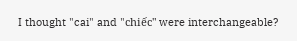I thought "cai" and "chiếc" were interchangeable?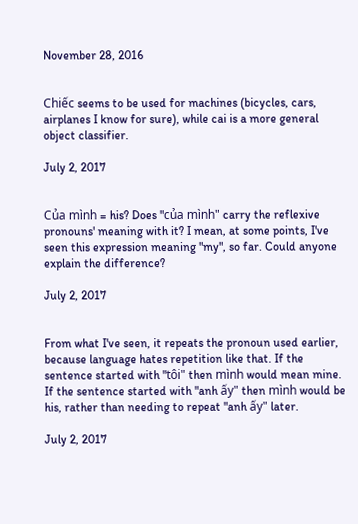November 28, 2016


Chiếc seems to be used for machines (bicycles, cars, airplanes I know for sure), while cai is a more general object classifier.

July 2, 2017


Của mình = his? Does "của mình" carry the reflexive pronouns' meaning with it? I mean, at some points, I've seen this expression meaning "my", so far. Could anyone explain the difference?

July 2, 2017


From what I've seen, it repeats the pronoun used earlier, because language hates repetition like that. If the sentence started with "tôi" then mình would mean mine. If the sentence started with "anh ấy" then mình would be his, rather than needing to repeat "anh ấy" later.

July 2, 2017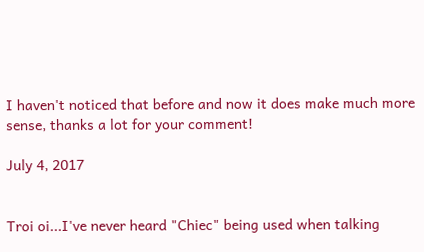I haven't noticed that before and now it does make much more sense, thanks a lot for your comment!

July 4, 2017


Troi oi...I've never heard "Chiec" being used when talking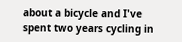about a bicycle and I've spent two years cycling in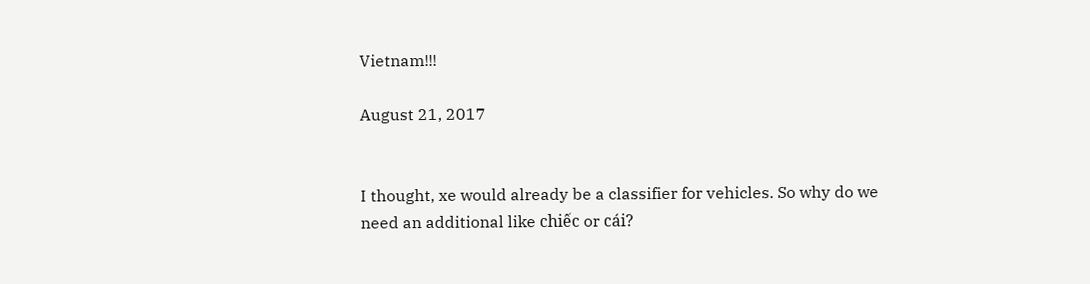Vietnam!!!

August 21, 2017


I thought, xe would already be a classifier for vehicles. So why do we need an additional like chiếc or cái?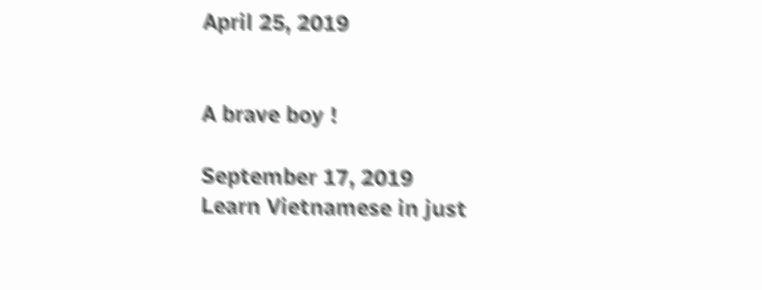April 25, 2019


A brave boy !

September 17, 2019
Learn Vietnamese in just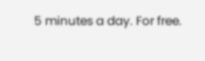5 minutes a day. For free.